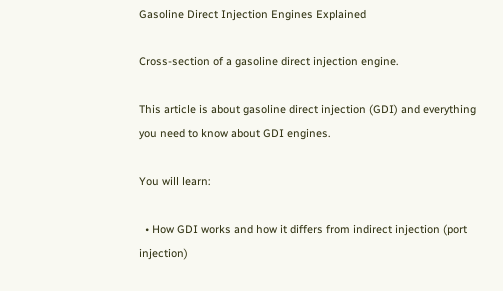Gasoline Direct Injection Engines Explained

Cross-section of a gasoline direct injection engine.

This article is about gasoline direct injection (GDI) and everything you need to know about GDI engines.

You will learn:

  • How GDI works and how it differs from indirect injection (port injection)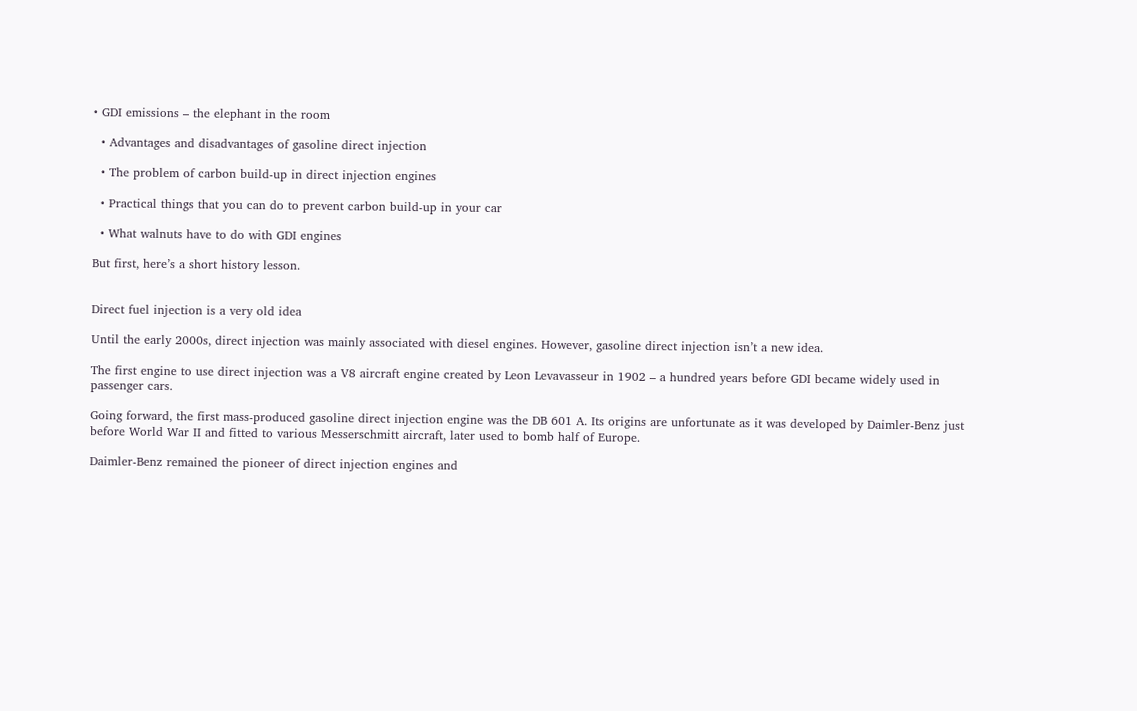• GDI emissions – the elephant in the room

  • Advantages and disadvantages of gasoline direct injection

  • The problem of carbon build-up in direct injection engines

  • Practical things that you can do to prevent carbon build-up in your car

  • What walnuts have to do with GDI engines

But first, here’s a short history lesson.


Direct fuel injection is a very old idea

Until the early 2000s, direct injection was mainly associated with diesel engines. However, gasoline direct injection isn’t a new idea.

The first engine to use direct injection was a V8 aircraft engine created by Leon Levavasseur in 1902 – a hundred years before GDI became widely used in passenger cars.

Going forward, the first mass-produced gasoline direct injection engine was the DB 601 A. Its origins are unfortunate as it was developed by Daimler-Benz just before World War II and fitted to various Messerschmitt aircraft, later used to bomb half of Europe.

Daimler-Benz remained the pioneer of direct injection engines and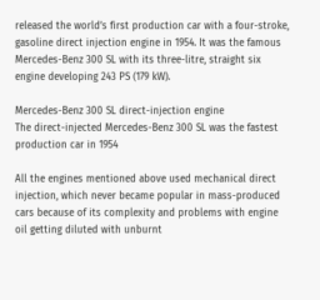released the world’s first production car with a four-stroke, gasoline direct injection engine in 1954. It was the famous Mercedes-Benz 300 SL with its three-litre, straight six engine developing 243 PS (179 kW).

Mercedes-Benz 300 SL direct-injection engine
The direct-injected Mercedes-Benz 300 SL was the fastest production car in 1954

All the engines mentioned above used mechanical direct injection, which never became popular in mass-produced cars because of its complexity and problems with engine oil getting diluted with unburnt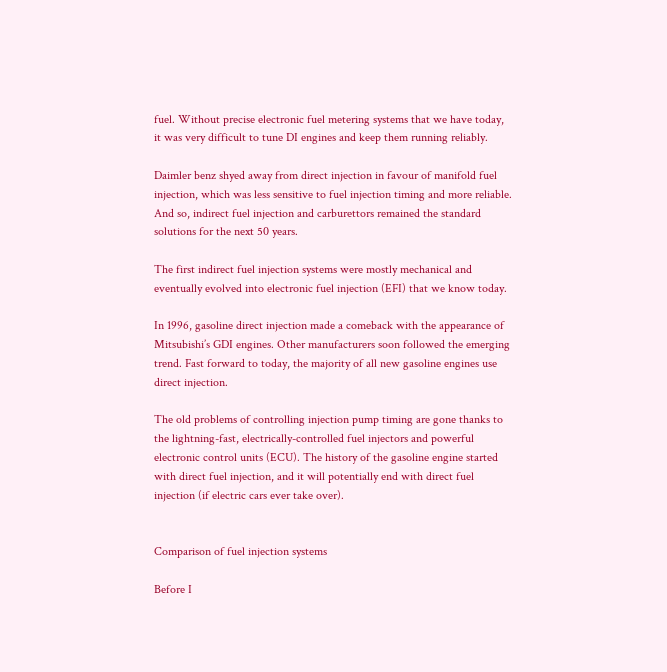fuel. Without precise electronic fuel metering systems that we have today, it was very difficult to tune DI engines and keep them running reliably.

Daimler benz shyed away from direct injection in favour of manifold fuel injection, which was less sensitive to fuel injection timing and more reliable. And so, indirect fuel injection and carburettors remained the standard solutions for the next 50 years.

The first indirect fuel injection systems were mostly mechanical and eventually evolved into electronic fuel injection (EFI) that we know today.

In 1996, gasoline direct injection made a comeback with the appearance of Mitsubishi’s GDI engines. Other manufacturers soon followed the emerging trend. Fast forward to today, the majority of all new gasoline engines use direct injection.

The old problems of controlling injection pump timing are gone thanks to the lightning-fast, electrically-controlled fuel injectors and powerful electronic control units (ECU). The history of the gasoline engine started with direct fuel injection, and it will potentially end with direct fuel injection (if electric cars ever take over).


Comparison of fuel injection systems

Before I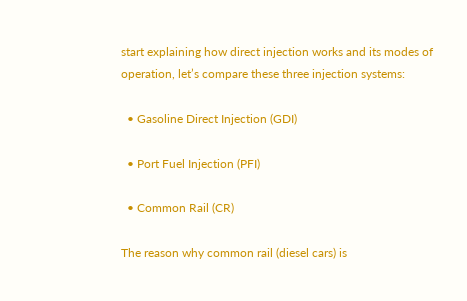start explaining how direct injection works and its modes of operation, let’s compare these three injection systems:

  • Gasoline Direct Injection (GDI)

  • Port Fuel Injection (PFI)

  • Common Rail (CR)

The reason why common rail (diesel cars) is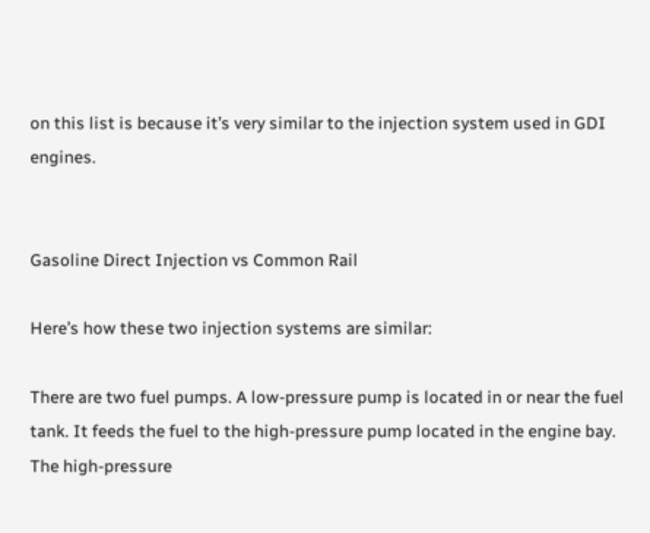on this list is because it’s very similar to the injection system used in GDI engines.


Gasoline Direct Injection vs Common Rail

Here’s how these two injection systems are similar:

There are two fuel pumps. A low-pressure pump is located in or near the fuel tank. It feeds the fuel to the high-pressure pump located in the engine bay. The high-pressure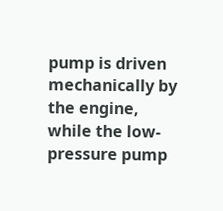pump is driven mechanically by the engine, while the low-pressure pump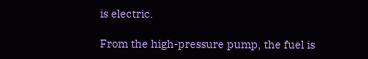is electric.

From the high-pressure pump, the fuel is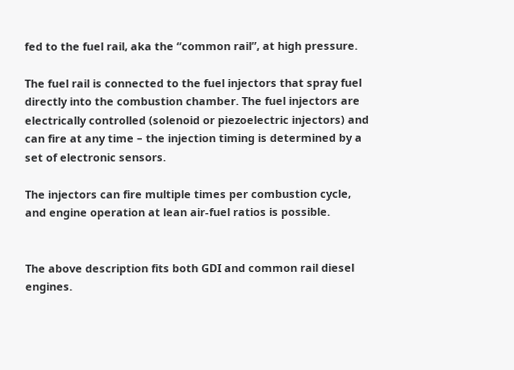fed to the fuel rail, aka the “common rail”, at high pressure.

The fuel rail is connected to the fuel injectors that spray fuel directly into the combustion chamber. The fuel injectors are electrically controlled (solenoid or piezoelectric injectors) and can fire at any time – the injection timing is determined by a set of electronic sensors.

The injectors can fire multiple times per combustion cycle, and engine operation at lean air-fuel ratios is possible.


The above description fits both GDI and common rail diesel engines.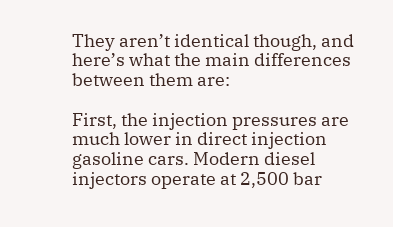They aren’t identical though, and here’s what the main differences between them are:

First, the injection pressures are much lower in direct injection gasoline cars. Modern diesel injectors operate at 2,500 bar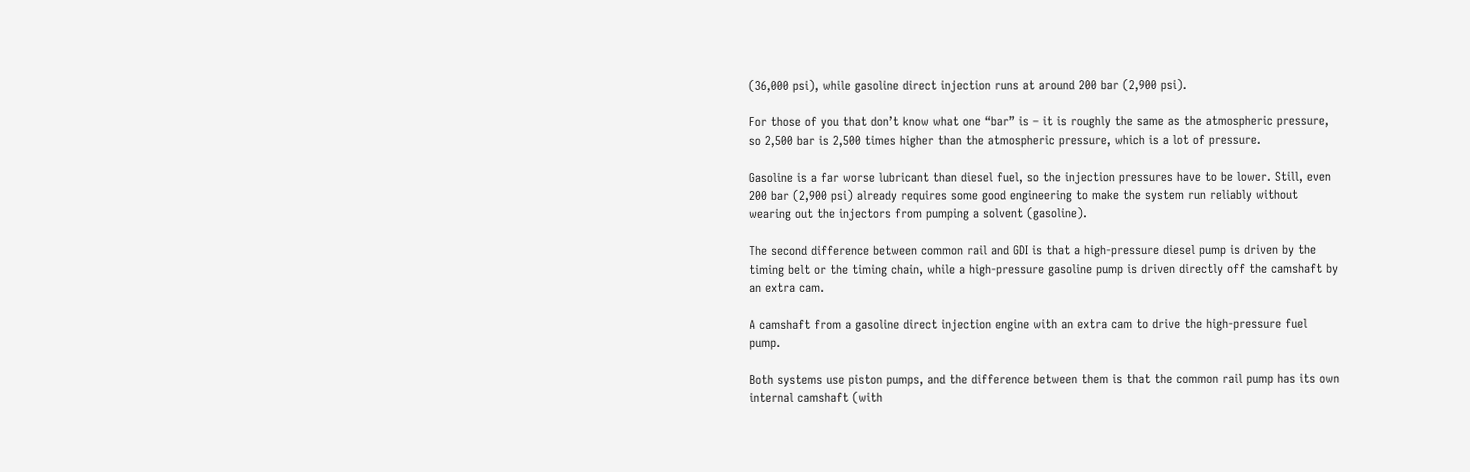(36,000 psi), while gasoline direct injection runs at around 200 bar (2,900 psi).

For those of you that don’t know what one “bar” is – it is roughly the same as the atmospheric pressure, so 2,500 bar is 2,500 times higher than the atmospheric pressure, which is a lot of pressure.

Gasoline is a far worse lubricant than diesel fuel, so the injection pressures have to be lower. Still, even 200 bar (2,900 psi) already requires some good engineering to make the system run reliably without wearing out the injectors from pumping a solvent (gasoline).

The second difference between common rail and GDI is that a high-pressure diesel pump is driven by the timing belt or the timing chain, while a high-pressure gasoline pump is driven directly off the camshaft by an extra cam.

A camshaft from a gasoline direct injection engine with an extra cam to drive the high-pressure fuel pump.

Both systems use piston pumps, and the difference between them is that the common rail pump has its own internal camshaft (with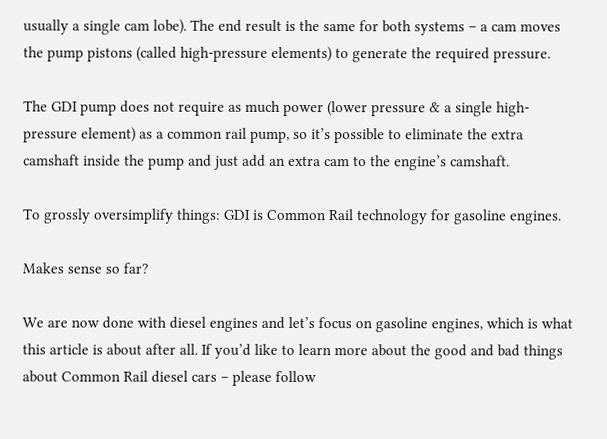usually a single cam lobe). The end result is the same for both systems – a cam moves the pump pistons (called high-pressure elements) to generate the required pressure.

The GDI pump does not require as much power (lower pressure & a single high-pressure element) as a common rail pump, so it’s possible to eliminate the extra camshaft inside the pump and just add an extra cam to the engine’s camshaft.

To grossly oversimplify things: GDI is Common Rail technology for gasoline engines.

Makes sense so far?

We are now done with diesel engines and let’s focus on gasoline engines, which is what this article is about after all. If you’d like to learn more about the good and bad things about Common Rail diesel cars – please follow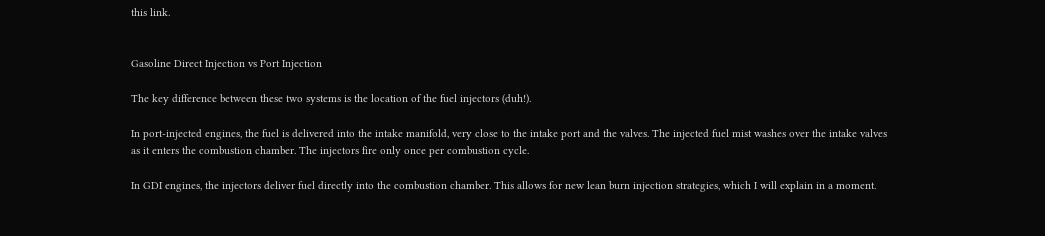this link.


Gasoline Direct Injection vs Port Injection

The key difference between these two systems is the location of the fuel injectors (duh!).

In port-injected engines, the fuel is delivered into the intake manifold, very close to the intake port and the valves. The injected fuel mist washes over the intake valves as it enters the combustion chamber. The injectors fire only once per combustion cycle.

In GDI engines, the injectors deliver fuel directly into the combustion chamber. This allows for new lean burn injection strategies, which I will explain in a moment.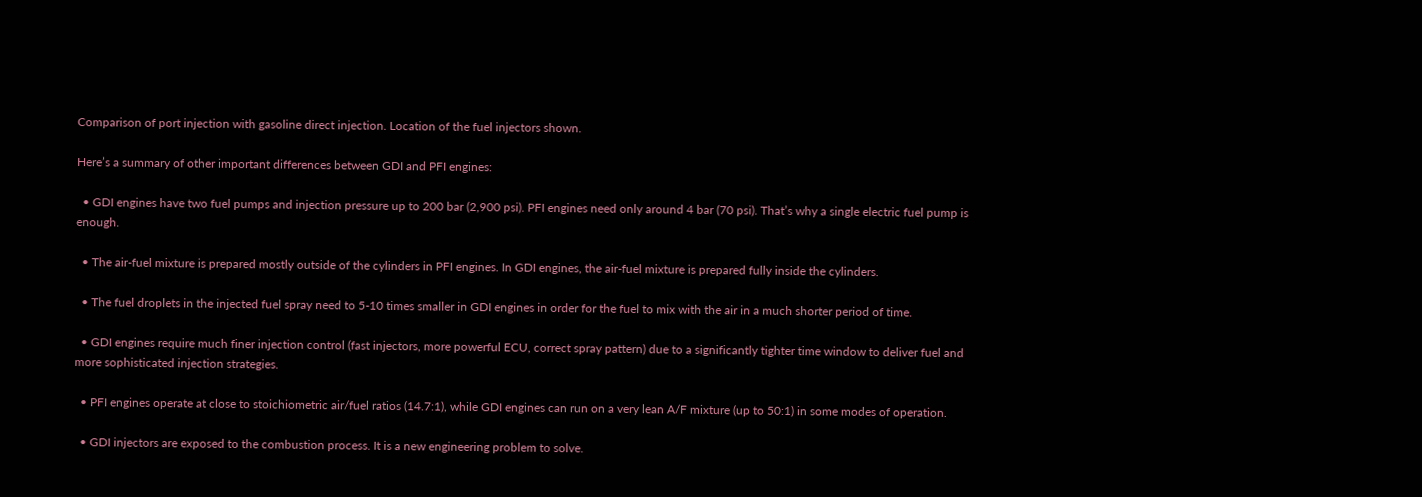Comparison of port injection with gasoline direct injection. Location of the fuel injectors shown.

Here’s a summary of other important differences between GDI and PFI engines:

  • GDI engines have two fuel pumps and injection pressure up to 200 bar (2,900 psi). PFI engines need only around 4 bar (70 psi). That’s why a single electric fuel pump is enough.

  • The air-fuel mixture is prepared mostly outside of the cylinders in PFI engines. In GDI engines, the air-fuel mixture is prepared fully inside the cylinders.

  • The fuel droplets in the injected fuel spray need to 5-10 times smaller in GDI engines in order for the fuel to mix with the air in a much shorter period of time.

  • GDI engines require much finer injection control (fast injectors, more powerful ECU, correct spray pattern) due to a significantly tighter time window to deliver fuel and more sophisticated injection strategies.

  • PFI engines operate at close to stoichiometric air/fuel ratios (14.7:1), while GDI engines can run on a very lean A/F mixture (up to 50:1) in some modes of operation.

  • GDI injectors are exposed to the combustion process. It is a new engineering problem to solve.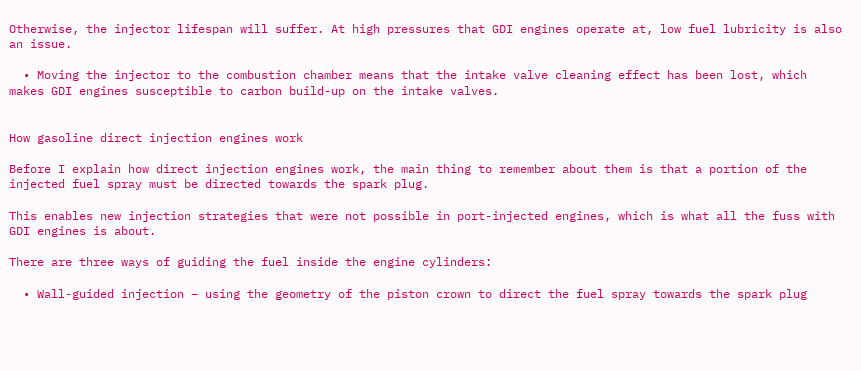Otherwise, the injector lifespan will suffer. At high pressures that GDI engines operate at, low fuel lubricity is also an issue.

  • Moving the injector to the combustion chamber means that the intake valve cleaning effect has been lost, which makes GDI engines susceptible to carbon build-up on the intake valves.


How gasoline direct injection engines work

Before I explain how direct injection engines work, the main thing to remember about them is that a portion of the injected fuel spray must be directed towards the spark plug.

This enables new injection strategies that were not possible in port-injected engines, which is what all the fuss with GDI engines is about.

There are three ways of guiding the fuel inside the engine cylinders:

  • Wall-guided injection – using the geometry of the piston crown to direct the fuel spray towards the spark plug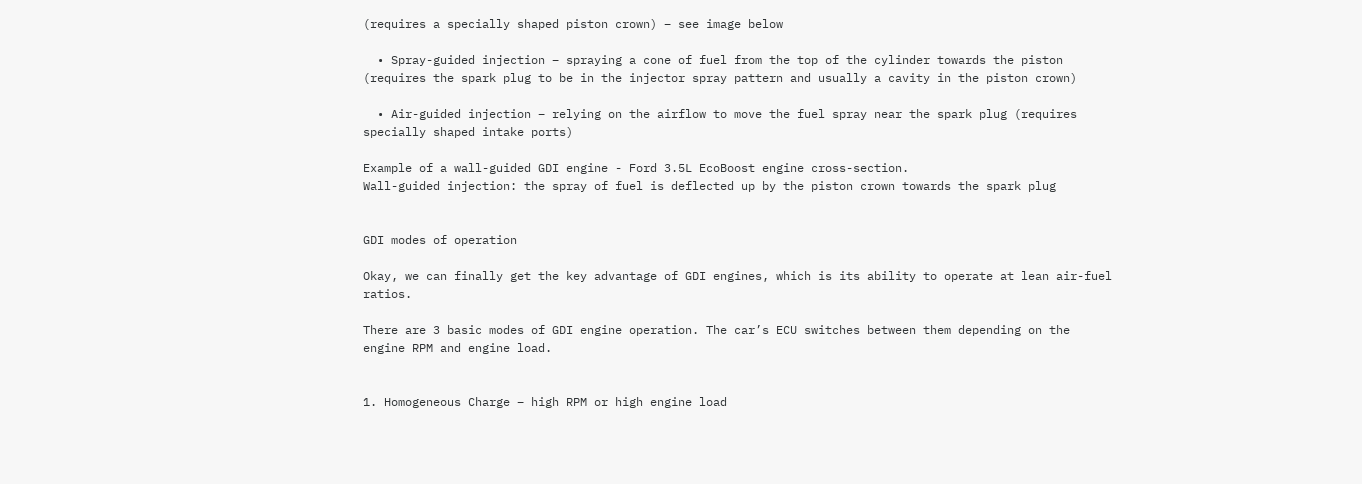(requires a specially shaped piston crown) – see image below

  • Spray-guided injection – spraying a cone of fuel from the top of the cylinder towards the piston (requires the spark plug to be in the injector spray pattern and usually a cavity in the piston crown)

  • Air-guided injection – relying on the airflow to move the fuel spray near the spark plug (requires specially shaped intake ports)

Example of a wall-guided GDI engine - Ford 3.5L EcoBoost engine cross-section.
Wall-guided injection: the spray of fuel is deflected up by the piston crown towards the spark plug


GDI modes of operation

Okay, we can finally get the key advantage of GDI engines, which is its ability to operate at lean air-fuel ratios.

There are 3 basic modes of GDI engine operation. The car’s ECU switches between them depending on the engine RPM and engine load.


1. Homogeneous Charge – high RPM or high engine load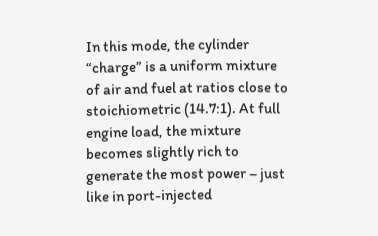In this mode, the cylinder “charge” is a uniform mixture of air and fuel at ratios close to stoichiometric (14.7:1). At full engine load, the mixture becomes slightly rich to generate the most power – just like in port-injected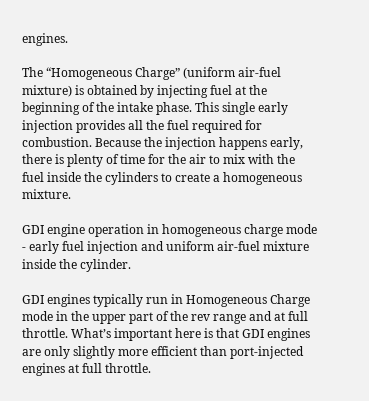engines.

The “Homogeneous Charge” (uniform air-fuel mixture) is obtained by injecting fuel at the beginning of the intake phase. This single early injection provides all the fuel required for combustion. Because the injection happens early, there is plenty of time for the air to mix with the fuel inside the cylinders to create a homogeneous mixture.

GDI engine operation in homogeneous charge mode - early fuel injection and uniform air-fuel mixture inside the cylinder.

GDI engines typically run in Homogeneous Charge mode in the upper part of the rev range and at full throttle. What’s important here is that GDI engines are only slightly more efficient than port-injected engines at full throttle.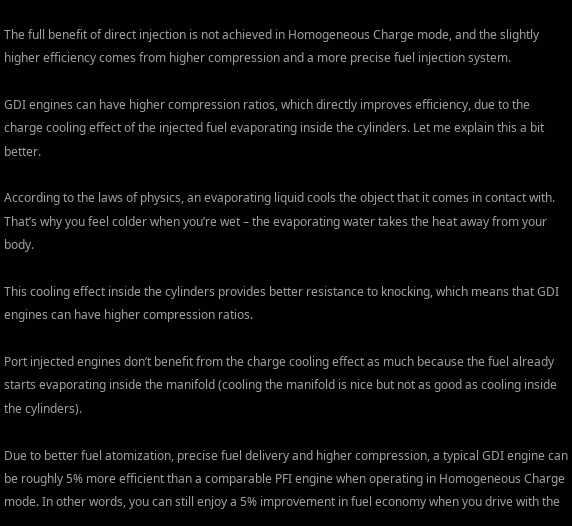The full benefit of direct injection is not achieved in Homogeneous Charge mode, and the slightly higher efficiency comes from higher compression and a more precise fuel injection system.

GDI engines can have higher compression ratios, which directly improves efficiency, due to the charge cooling effect of the injected fuel evaporating inside the cylinders. Let me explain this a bit better.

According to the laws of physics, an evaporating liquid cools the object that it comes in contact with. That’s why you feel colder when you’re wet – the evaporating water takes the heat away from your body.

This cooling effect inside the cylinders provides better resistance to knocking, which means that GDI engines can have higher compression ratios.

Port injected engines don’t benefit from the charge cooling effect as much because the fuel already starts evaporating inside the manifold (cooling the manifold is nice but not as good as cooling inside the cylinders).

Due to better fuel atomization, precise fuel delivery and higher compression, a typical GDI engine can be roughly 5% more efficient than a comparable PFI engine when operating in Homogeneous Charge mode. In other words, you can still enjoy a 5% improvement in fuel economy when you drive with the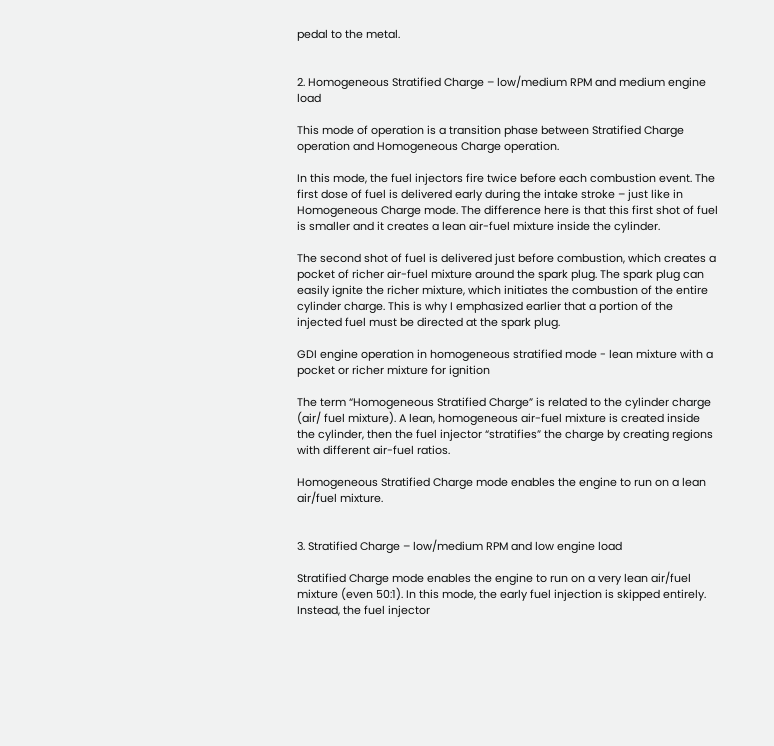pedal to the metal.


2. Homogeneous Stratified Charge – low/medium RPM and medium engine load

This mode of operation is a transition phase between Stratified Charge operation and Homogeneous Charge operation.

In this mode, the fuel injectors fire twice before each combustion event. The first dose of fuel is delivered early during the intake stroke – just like in Homogeneous Charge mode. The difference here is that this first shot of fuel is smaller and it creates a lean air-fuel mixture inside the cylinder.

The second shot of fuel is delivered just before combustion, which creates a pocket of richer air-fuel mixture around the spark plug. The spark plug can easily ignite the richer mixture, which initiates the combustion of the entire cylinder charge. This is why I emphasized earlier that a portion of the injected fuel must be directed at the spark plug.

GDI engine operation in homogeneous stratified mode - lean mixture with a pocket or richer mixture for ignition

The term “Homogeneous Stratified Charge” is related to the cylinder charge (air/ fuel mixture). A lean, homogeneous air-fuel mixture is created inside the cylinder, then the fuel injector “stratifies” the charge by creating regions with different air-fuel ratios.

Homogeneous Stratified Charge mode enables the engine to run on a lean air/fuel mixture.


3. Stratified Charge – low/medium RPM and low engine load

Stratified Charge mode enables the engine to run on a very lean air/fuel mixture (even 50:1). In this mode, the early fuel injection is skipped entirely. Instead, the fuel injector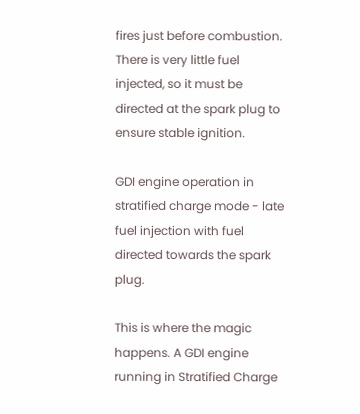fires just before combustion. There is very little fuel injected, so it must be directed at the spark plug to ensure stable ignition.

GDI engine operation in stratified charge mode - late fuel injection with fuel directed towards the spark plug.

This is where the magic happens. A GDI engine running in Stratified Charge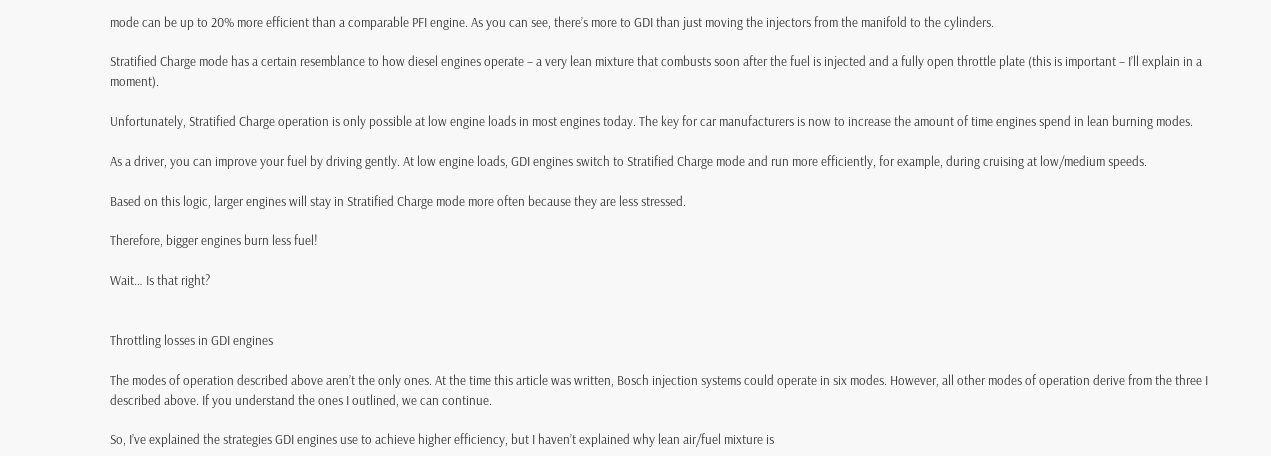mode can be up to 20% more efficient than a comparable PFI engine. As you can see, there’s more to GDI than just moving the injectors from the manifold to the cylinders.

Stratified Charge mode has a certain resemblance to how diesel engines operate – a very lean mixture that combusts soon after the fuel is injected and a fully open throttle plate (this is important – I’ll explain in a moment).

Unfortunately, Stratified Charge operation is only possible at low engine loads in most engines today. The key for car manufacturers is now to increase the amount of time engines spend in lean burning modes.

As a driver, you can improve your fuel by driving gently. At low engine loads, GDI engines switch to Stratified Charge mode and run more efficiently, for example, during cruising at low/medium speeds.

Based on this logic, larger engines will stay in Stratified Charge mode more often because they are less stressed.

Therefore, bigger engines burn less fuel!

Wait… Is that right?


Throttling losses in GDI engines

The modes of operation described above aren’t the only ones. At the time this article was written, Bosch injection systems could operate in six modes. However, all other modes of operation derive from the three I described above. If you understand the ones I outlined, we can continue.

So, I’ve explained the strategies GDI engines use to achieve higher efficiency, but I haven’t explained why lean air/fuel mixture is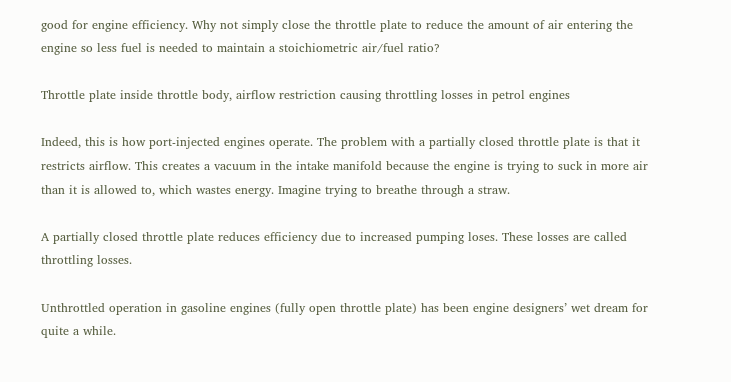good for engine efficiency. Why not simply close the throttle plate to reduce the amount of air entering the engine so less fuel is needed to maintain a stoichiometric air/fuel ratio?

Throttle plate inside throttle body, airflow restriction causing throttling losses in petrol engines

Indeed, this is how port-injected engines operate. The problem with a partially closed throttle plate is that it restricts airflow. This creates a vacuum in the intake manifold because the engine is trying to suck in more air than it is allowed to, which wastes energy. Imagine trying to breathe through a straw.

A partially closed throttle plate reduces efficiency due to increased pumping loses. These losses are called throttling losses.

Unthrottled operation in gasoline engines (fully open throttle plate) has been engine designers’ wet dream for quite a while.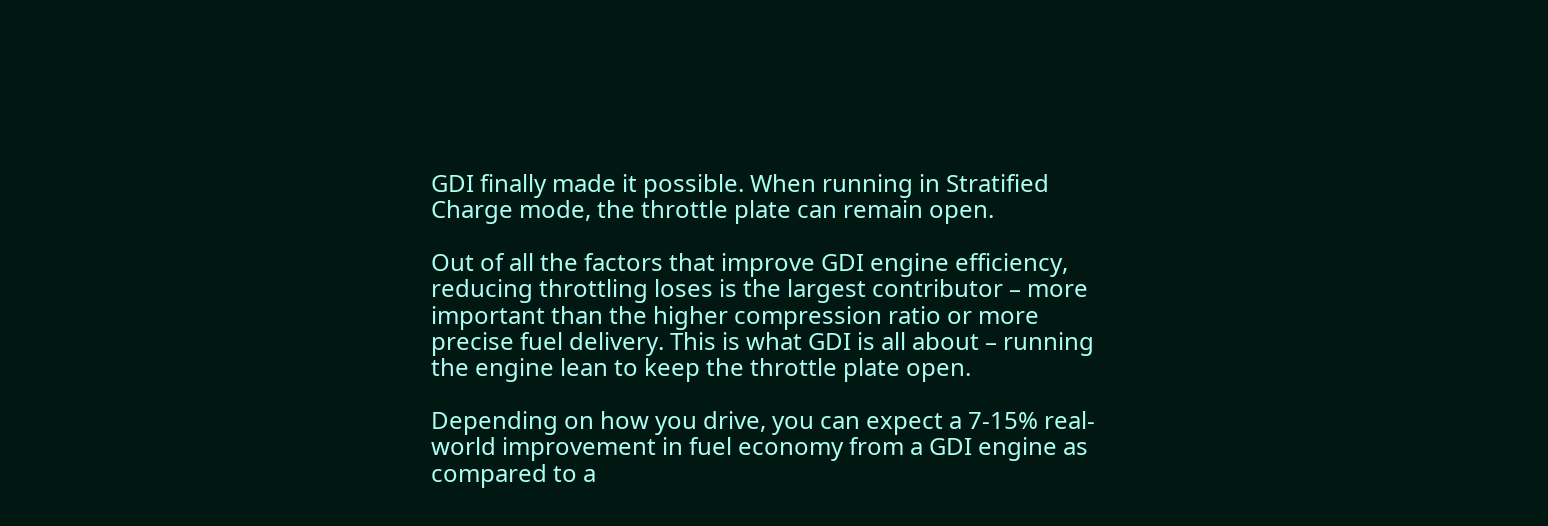GDI finally made it possible. When running in Stratified Charge mode, the throttle plate can remain open.

Out of all the factors that improve GDI engine efficiency, reducing throttling loses is the largest contributor – more important than the higher compression ratio or more precise fuel delivery. This is what GDI is all about – running the engine lean to keep the throttle plate open.

Depending on how you drive, you can expect a 7-15% real-world improvement in fuel economy from a GDI engine as compared to a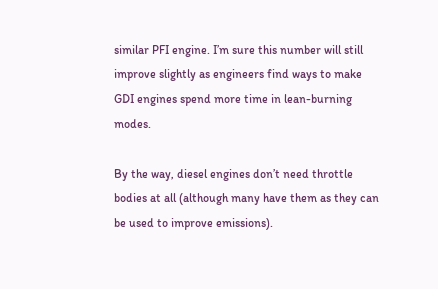similar PFI engine. I’m sure this number will still improve slightly as engineers find ways to make GDI engines spend more time in lean-burning modes.

By the way, diesel engines don’t need throttle bodies at all (although many have them as they can be used to improve emissions).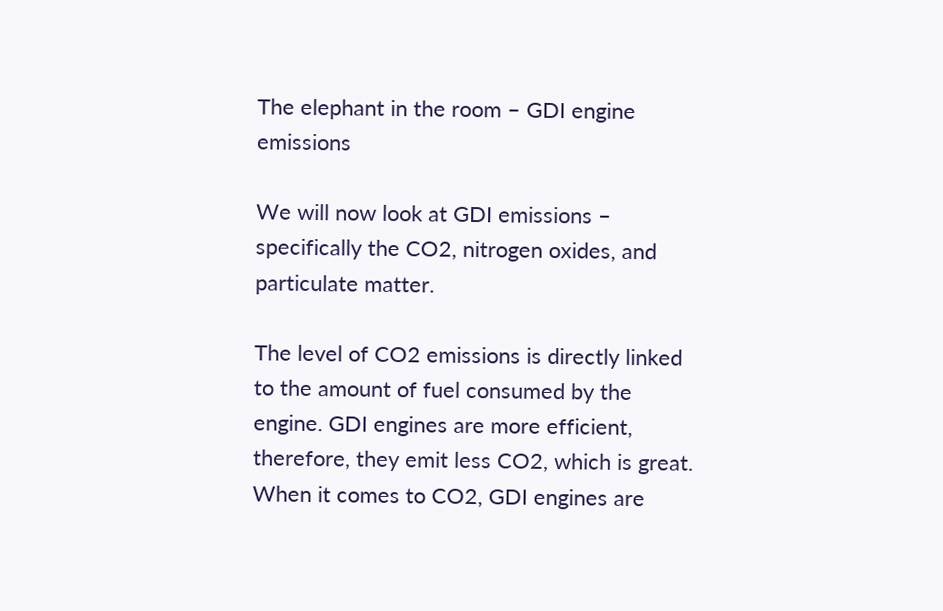The elephant in the room – GDI engine emissions

We will now look at GDI emissions – specifically the CO2, nitrogen oxides, and particulate matter.

The level of CO2 emissions is directly linked to the amount of fuel consumed by the engine. GDI engines are more efficient, therefore, they emit less CO2, which is great. When it comes to CO2, GDI engines are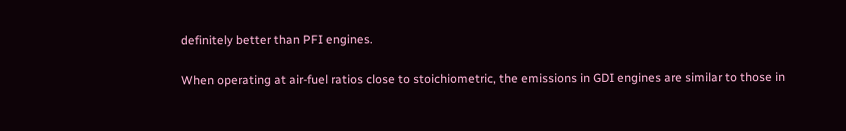definitely better than PFI engines.

When operating at air-fuel ratios close to stoichiometric, the emissions in GDI engines are similar to those in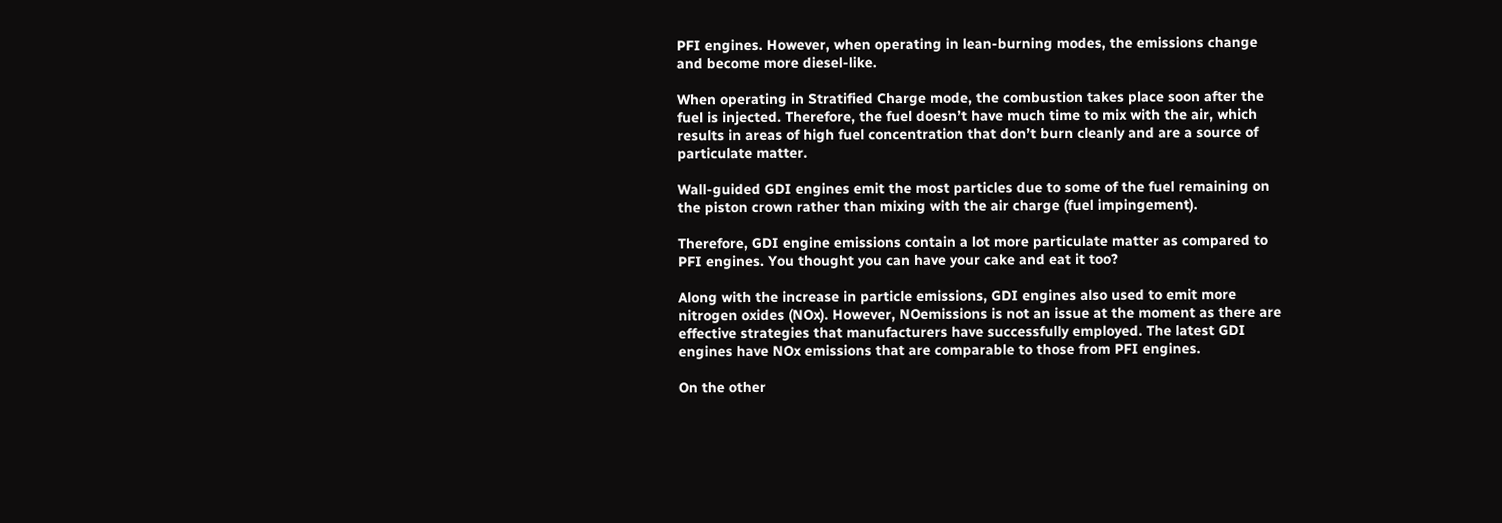PFI engines. However, when operating in lean-burning modes, the emissions change and become more diesel-like.

When operating in Stratified Charge mode, the combustion takes place soon after the fuel is injected. Therefore, the fuel doesn’t have much time to mix with the air, which results in areas of high fuel concentration that don’t burn cleanly and are a source of particulate matter.

Wall-guided GDI engines emit the most particles due to some of the fuel remaining on the piston crown rather than mixing with the air charge (fuel impingement).

Therefore, GDI engine emissions contain a lot more particulate matter as compared to PFI engines. You thought you can have your cake and eat it too?

Along with the increase in particle emissions, GDI engines also used to emit more nitrogen oxides (NOx). However, NOemissions is not an issue at the moment as there are effective strategies that manufacturers have successfully employed. The latest GDI engines have NOx emissions that are comparable to those from PFI engines.

On the other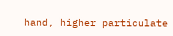hand, higher particulate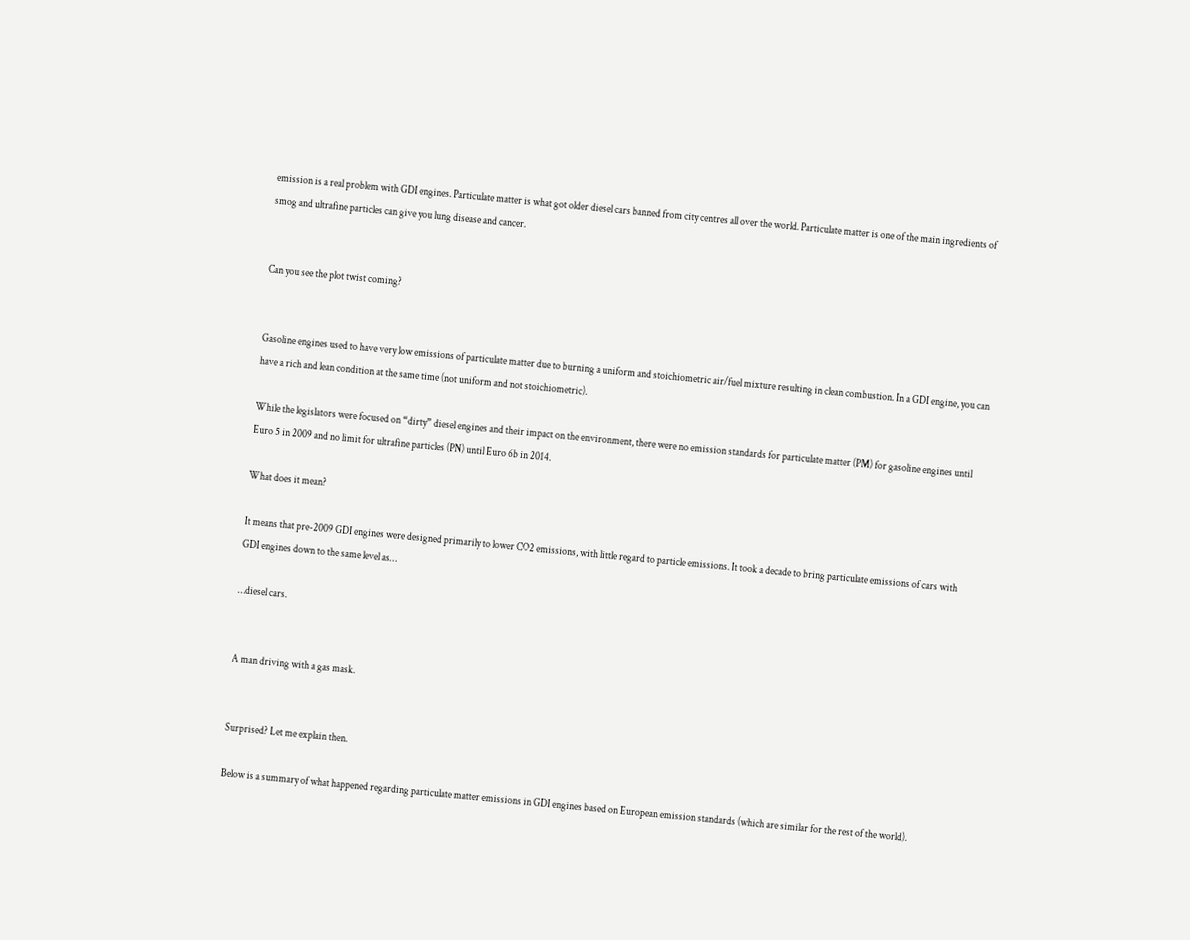emission is a real problem with GDI engines. Particulate matter is what got older diesel cars banned from city centres all over the world. Particulate matter is one of the main ingredients of smog and ultrafine particles can give you lung disease and cancer.


Can you see the plot twist coming?


Gasoline engines used to have very low emissions of particulate matter due to burning a uniform and stoichiometric air/fuel mixture resulting in clean combustion. In a GDI engine, you can have a rich and lean condition at the same time (not uniform and not stoichiometric).

While the legislators were focused on “dirty” diesel engines and their impact on the environment, there were no emission standards for particulate matter (PM) for gasoline engines until Euro 5 in 2009 and no limit for ultrafine particles (PN) until Euro 6b in 2014.

What does it mean?

It means that pre-2009 GDI engines were designed primarily to lower CO2 emissions, with little regard to particle emissions. It took a decade to bring particulate emissions of cars with GDI engines down to the same level as…

…diesel cars.


A man driving with a gas mask.


Surprised? Let me explain then.

Below is a summary of what happened regarding particulate matter emissions in GDI engines based on European emission standards (which are similar for the rest of the world).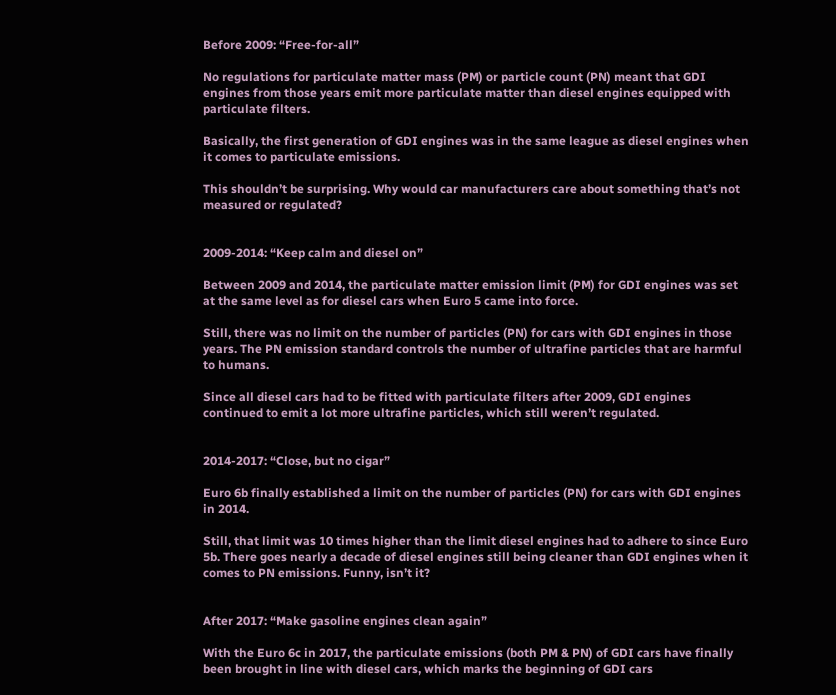Before 2009: “Free-for-all”

No regulations for particulate matter mass (PM) or particle count (PN) meant that GDI engines from those years emit more particulate matter than diesel engines equipped with particulate filters.

Basically, the first generation of GDI engines was in the same league as diesel engines when it comes to particulate emissions.

This shouldn’t be surprising. Why would car manufacturers care about something that’s not measured or regulated?


2009-2014: “Keep calm and diesel on”

Between 2009 and 2014, the particulate matter emission limit (PM) for GDI engines was set at the same level as for diesel cars when Euro 5 came into force.

Still, there was no limit on the number of particles (PN) for cars with GDI engines in those years. The PN emission standard controls the number of ultrafine particles that are harmful to humans.

Since all diesel cars had to be fitted with particulate filters after 2009, GDI engines continued to emit a lot more ultrafine particles, which still weren’t regulated.


2014-2017: “Close, but no cigar”

Euro 6b finally established a limit on the number of particles (PN) for cars with GDI engines in 2014.

Still, that limit was 10 times higher than the limit diesel engines had to adhere to since Euro 5b. There goes nearly a decade of diesel engines still being cleaner than GDI engines when it comes to PN emissions. Funny, isn’t it?


After 2017: “Make gasoline engines clean again”

With the Euro 6c in 2017, the particulate emissions (both PM & PN) of GDI cars have finally been brought in line with diesel cars, which marks the beginning of GDI cars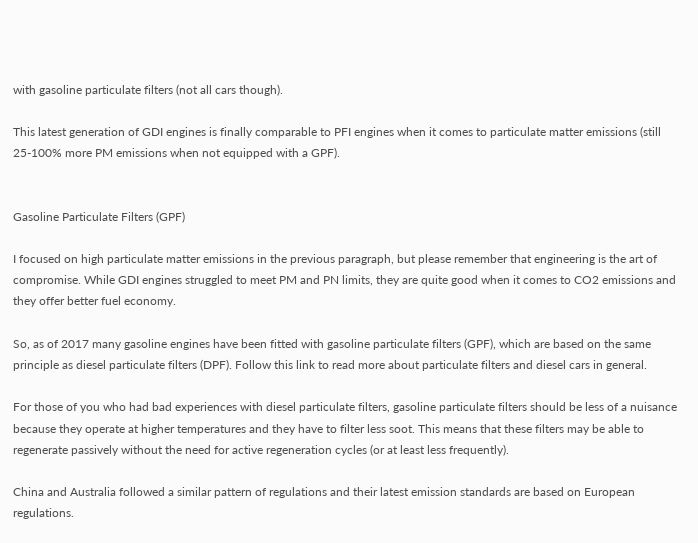with gasoline particulate filters (not all cars though).

This latest generation of GDI engines is finally comparable to PFI engines when it comes to particulate matter emissions (still 25-100% more PM emissions when not equipped with a GPF).


Gasoline Particulate Filters (GPF)

I focused on high particulate matter emissions in the previous paragraph, but please remember that engineering is the art of compromise. While GDI engines struggled to meet PM and PN limits, they are quite good when it comes to CO2 emissions and they offer better fuel economy.

So, as of 2017 many gasoline engines have been fitted with gasoline particulate filters (GPF), which are based on the same principle as diesel particulate filters (DPF). Follow this link to read more about particulate filters and diesel cars in general.

For those of you who had bad experiences with diesel particulate filters, gasoline particulate filters should be less of a nuisance because they operate at higher temperatures and they have to filter less soot. This means that these filters may be able to regenerate passively without the need for active regeneration cycles (or at least less frequently).

China and Australia followed a similar pattern of regulations and their latest emission standards are based on European regulations.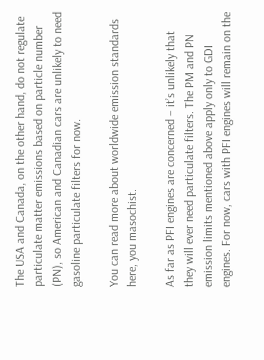The USA and Canada, on the other hand, do not regulate particulate matter emissions based on particle number (PN), so American and Canadian cars are unlikely to need gasoline particulate filters for now.

You can read more about worldwide emission standards here, you masochist.

As far as PFI engines are concerned – it’s unlikely that they will ever need particulate filters. The PM and PN emission limits mentioned above apply only to GDI engines. For now, cars with PFI engines will remain on the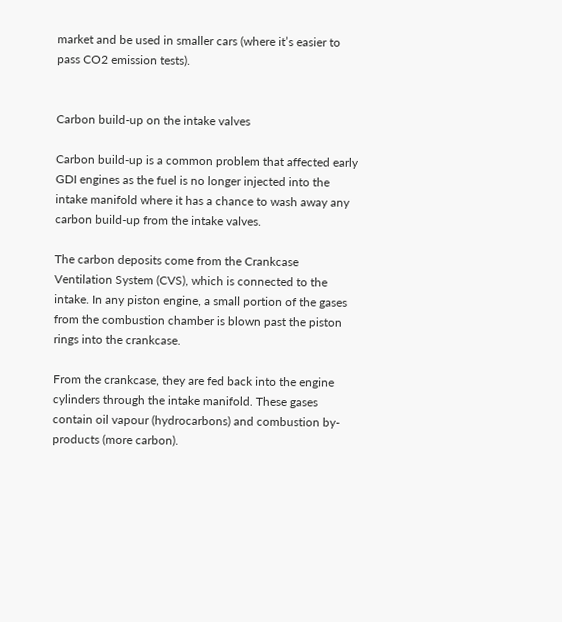market and be used in smaller cars (where it’s easier to pass CO2 emission tests).


Carbon build-up on the intake valves

Carbon build-up is a common problem that affected early GDI engines as the fuel is no longer injected into the intake manifold where it has a chance to wash away any carbon build-up from the intake valves.

The carbon deposits come from the Crankcase Ventilation System (CVS), which is connected to the intake. In any piston engine, a small portion of the gases from the combustion chamber is blown past the piston rings into the crankcase.

From the crankcase, they are fed back into the engine cylinders through the intake manifold. These gases contain oil vapour (hydrocarbons) and combustion by-products (more carbon).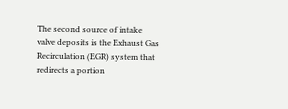The second source of intake valve deposits is the Exhaust Gas Recirculation (EGR) system that redirects a portion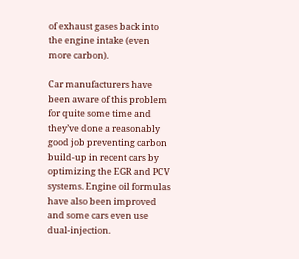of exhaust gases back into the engine intake (even more carbon).

Car manufacturers have been aware of this problem for quite some time and they’ve done a reasonably good job preventing carbon build-up in recent cars by optimizing the EGR and PCV systems. Engine oil formulas have also been improved and some cars even use dual-injection.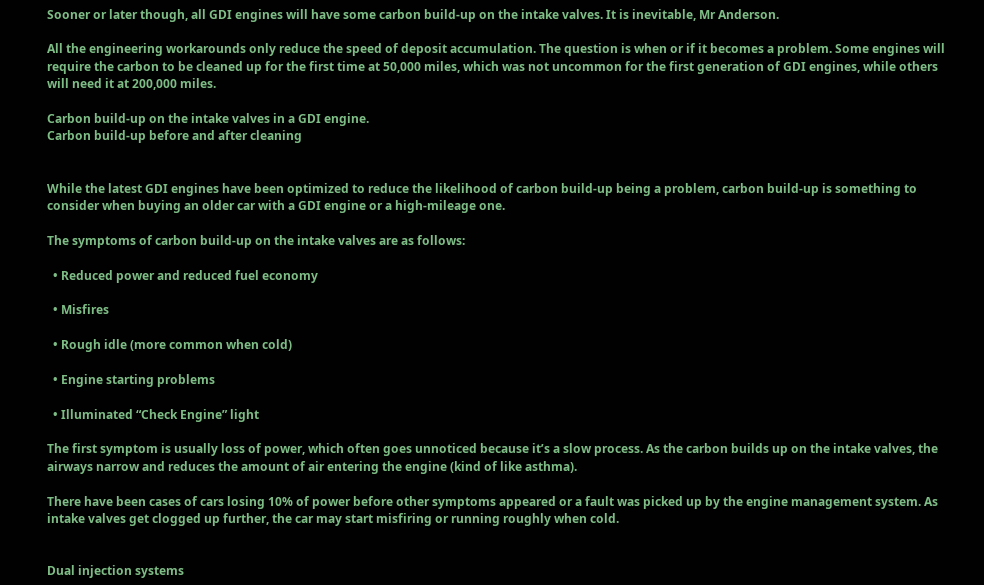Sooner or later though, all GDI engines will have some carbon build-up on the intake valves. It is inevitable, Mr Anderson.

All the engineering workarounds only reduce the speed of deposit accumulation. The question is when or if it becomes a problem. Some engines will require the carbon to be cleaned up for the first time at 50,000 miles, which was not uncommon for the first generation of GDI engines, while others will need it at 200,000 miles.

Carbon build-up on the intake valves in a GDI engine.
Carbon build-up before and after cleaning


While the latest GDI engines have been optimized to reduce the likelihood of carbon build-up being a problem, carbon build-up is something to consider when buying an older car with a GDI engine or a high-mileage one.

The symptoms of carbon build-up on the intake valves are as follows:

  • Reduced power and reduced fuel economy

  • Misfires

  • Rough idle (more common when cold)

  • Engine starting problems

  • Illuminated “Check Engine” light

The first symptom is usually loss of power, which often goes unnoticed because it’s a slow process. As the carbon builds up on the intake valves, the airways narrow and reduces the amount of air entering the engine (kind of like asthma).

There have been cases of cars losing 10% of power before other symptoms appeared or a fault was picked up by the engine management system. As intake valves get clogged up further, the car may start misfiring or running roughly when cold.


Dual injection systems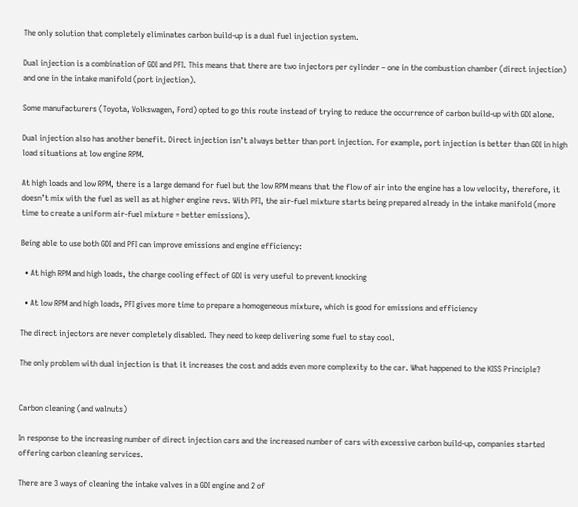The only solution that completely eliminates carbon build-up is a dual fuel injection system.

Dual injection is a combination of GDI and PFI. This means that there are two injectors per cylinder – one in the combustion chamber (direct injection) and one in the intake manifold (port injection).

Some manufacturers (Toyota, Volkswagen, Ford) opted to go this route instead of trying to reduce the occurrence of carbon build-up with GDI alone.

Dual injection also has another benefit. Direct injection isn’t always better than port injection. For example, port injection is better than GDI in high load situations at low engine RPM.

At high loads and low RPM, there is a large demand for fuel but the low RPM means that the flow of air into the engine has a low velocity, therefore, it doesn’t mix with the fuel as well as at higher engine revs. With PFI, the air-fuel mixture starts being prepared already in the intake manifold (more time to create a uniform air-fuel mixture = better emissions).

Being able to use both GDI and PFI can improve emissions and engine efficiency:

  • At high RPM and high loads, the charge cooling effect of GDI is very useful to prevent knocking

  • At low RPM and high loads, PFI gives more time to prepare a homogeneous mixture, which is good for emissions and efficiency

The direct injectors are never completely disabled. They need to keep delivering some fuel to stay cool.

The only problem with dual injection is that it increases the cost and adds even more complexity to the car. What happened to the KISS Principle?


Carbon cleaning (and walnuts)

In response to the increasing number of direct injection cars and the increased number of cars with excessive carbon build-up, companies started offering carbon cleaning services.

There are 3 ways of cleaning the intake valves in a GDI engine and 2 of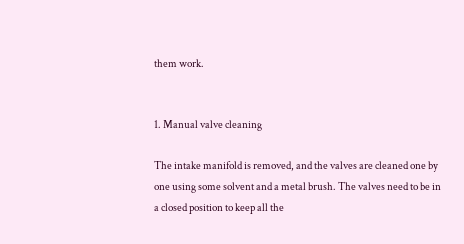them work.


1. Manual valve cleaning

The intake manifold is removed, and the valves are cleaned one by one using some solvent and a metal brush. The valves need to be in a closed position to keep all the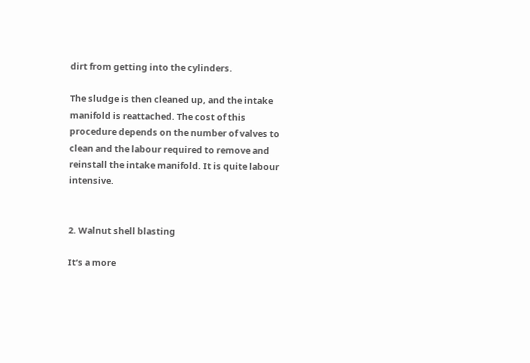dirt from getting into the cylinders.

The sludge is then cleaned up, and the intake manifold is reattached. The cost of this procedure depends on the number of valves to clean and the labour required to remove and reinstall the intake manifold. It is quite labour intensive.


2. Walnut shell blasting

It’s a more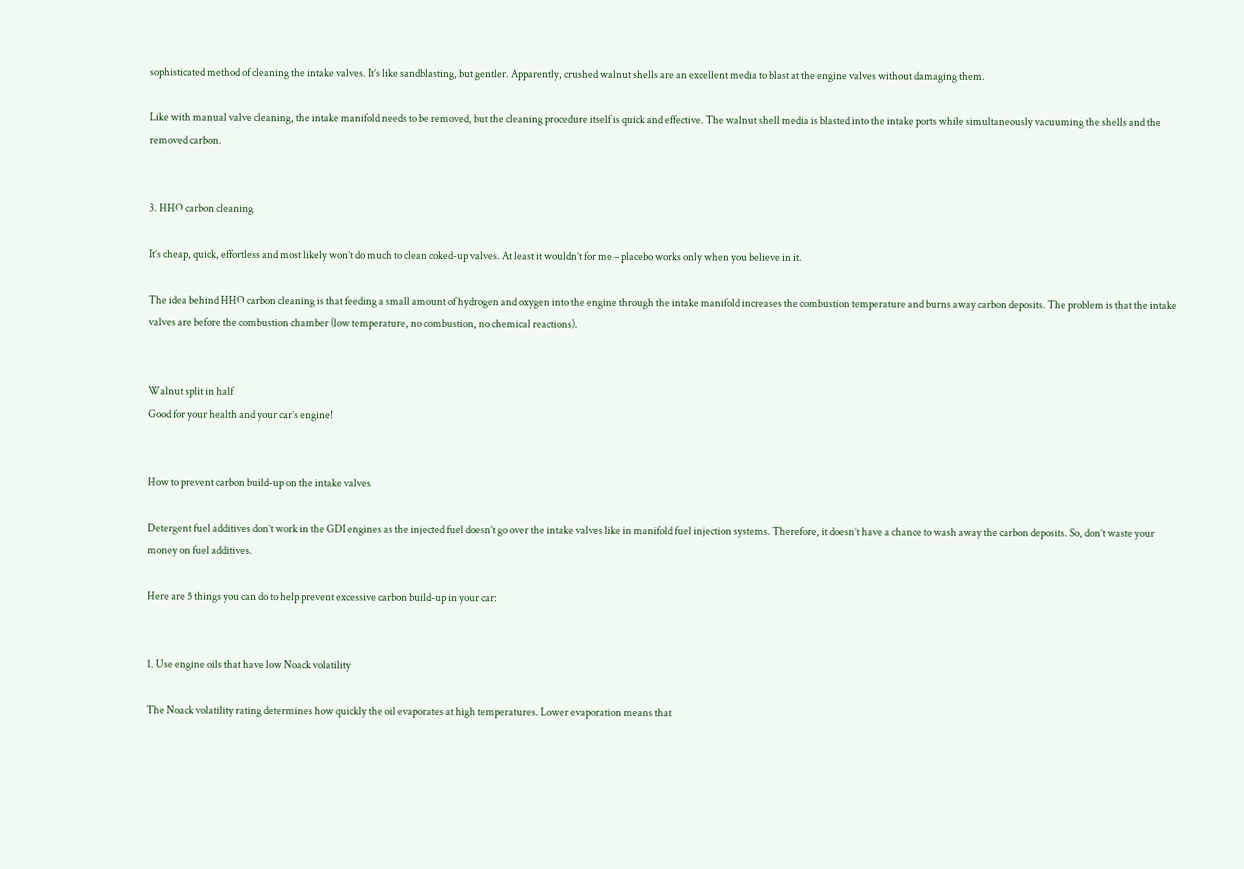sophisticated method of cleaning the intake valves. It’s like sandblasting, but gentler. Apparently, crushed walnut shells are an excellent media to blast at the engine valves without damaging them.

Like with manual valve cleaning, the intake manifold needs to be removed, but the cleaning procedure itself is quick and effective. The walnut shell media is blasted into the intake ports while simultaneously vacuuming the shells and the removed carbon.


3. HHO carbon cleaning

It’s cheap, quick, effortless and most likely won’t do much to clean coked-up valves. At least it wouldn’t for me – placebo works only when you believe in it.

The idea behind HHO carbon cleaning is that feeding a small amount of hydrogen and oxygen into the engine through the intake manifold increases the combustion temperature and burns away carbon deposits. The problem is that the intake valves are before the combustion chamber (low temperature, no combustion, no chemical reactions).


Walnut split in half
Good for your health and your car’s engine!


How to prevent carbon build-up on the intake valves

Detergent fuel additives don’t work in the GDI engines as the injected fuel doesn’t go over the intake valves like in manifold fuel injection systems. Therefore, it doesn’t have a chance to wash away the carbon deposits. So, don’t waste your money on fuel additives.

Here are 5 things you can do to help prevent excessive carbon build-up in your car:


1. Use engine oils that have low Noack volatility

The Noack volatility rating determines how quickly the oil evaporates at high temperatures. Lower evaporation means that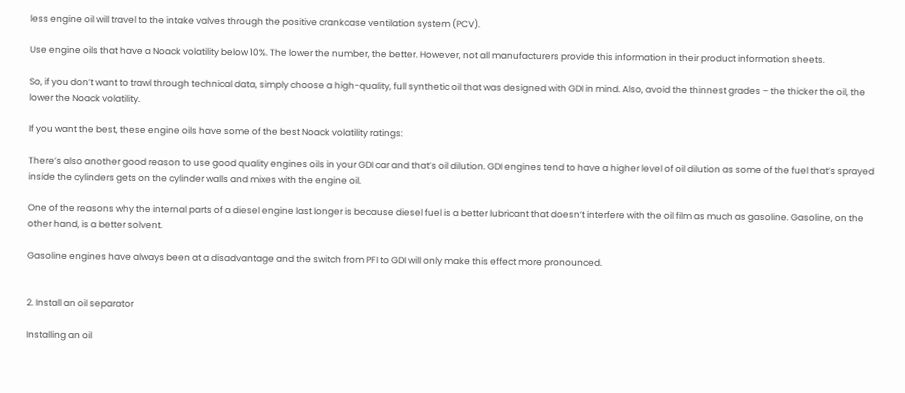less engine oil will travel to the intake valves through the positive crankcase ventilation system (PCV).

Use engine oils that have a Noack volatility below 10%. The lower the number, the better. However, not all manufacturers provide this information in their product information sheets.

So, if you don’t want to trawl through technical data, simply choose a high-quality, full synthetic oil that was designed with GDI in mind. Also, avoid the thinnest grades – the thicker the oil, the lower the Noack volatility.

If you want the best, these engine oils have some of the best Noack volatility ratings:

There’s also another good reason to use good quality engines oils in your GDI car and that’s oil dilution. GDI engines tend to have a higher level of oil dilution as some of the fuel that’s sprayed inside the cylinders gets on the cylinder walls and mixes with the engine oil.

One of the reasons why the internal parts of a diesel engine last longer is because diesel fuel is a better lubricant that doesn’t interfere with the oil film as much as gasoline. Gasoline, on the other hand, is a better solvent.

Gasoline engines have always been at a disadvantage and the switch from PFI to GDI will only make this effect more pronounced.


2. Install an oil separator

Installing an oil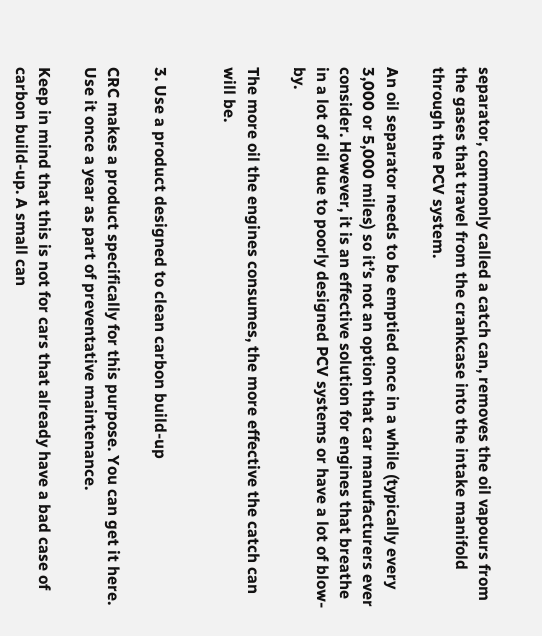separator, commonly called a catch can, removes the oil vapours from the gases that travel from the crankcase into the intake manifold through the PCV system.

An oil separator needs to be emptied once in a while (typically every 3,000 or 5,000 miles) so it’s not an option that car manufacturers ever consider. However, it is an effective solution for engines that breathe in a lot of oil due to poorly designed PCV systems or have a lot of blow-by.

The more oil the engines consumes, the more effective the catch can will be.


3. Use a product designed to clean carbon build-up

CRC makes a product specifically for this purpose. You can get it here. Use it once a year as part of preventative maintenance.

Keep in mind that this is not for cars that already have a bad case of carbon build-up. A small can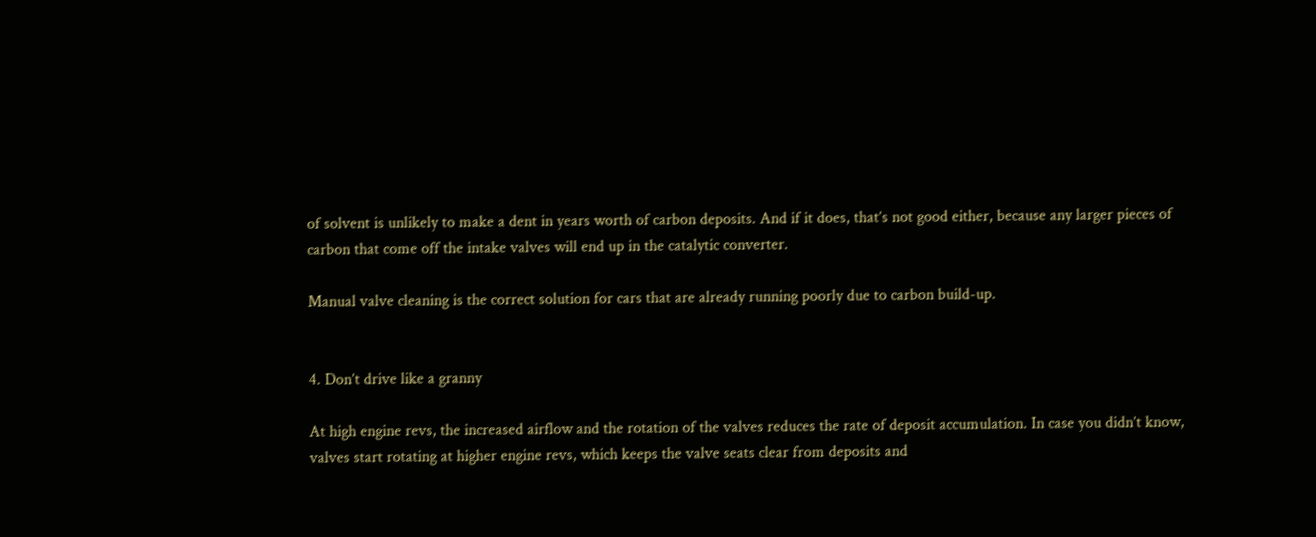of solvent is unlikely to make a dent in years worth of carbon deposits. And if it does, that’s not good either, because any larger pieces of carbon that come off the intake valves will end up in the catalytic converter.

Manual valve cleaning is the correct solution for cars that are already running poorly due to carbon build-up.


4. Don’t drive like a granny

At high engine revs, the increased airflow and the rotation of the valves reduces the rate of deposit accumulation. In case you didn’t know, valves start rotating at higher engine revs, which keeps the valve seats clear from deposits and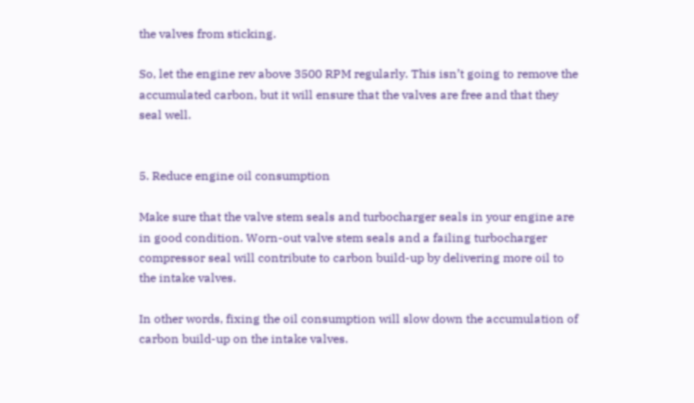the valves from sticking.

So, let the engine rev above 3500 RPM regularly. This isn’t going to remove the accumulated carbon, but it will ensure that the valves are free and that they seal well.


5. Reduce engine oil consumption

Make sure that the valve stem seals and turbocharger seals in your engine are in good condition. Worn-out valve stem seals and a failing turbocharger compressor seal will contribute to carbon build-up by delivering more oil to the intake valves.

In other words, fixing the oil consumption will slow down the accumulation of carbon build-up on the intake valves.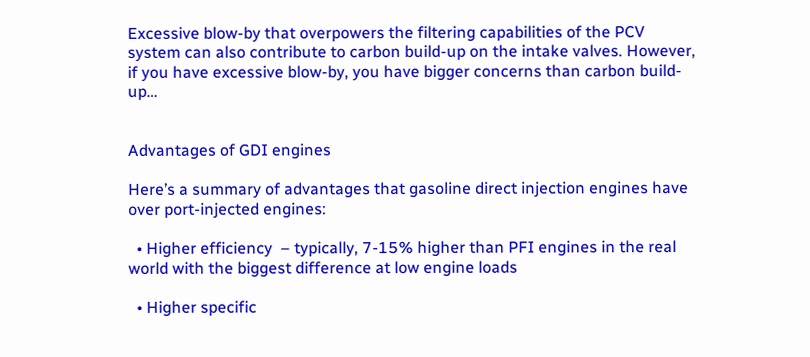Excessive blow-by that overpowers the filtering capabilities of the PCV system can also contribute to carbon build-up on the intake valves. However, if you have excessive blow-by, you have bigger concerns than carbon build-up…


Advantages of GDI engines

Here’s a summary of advantages that gasoline direct injection engines have over port-injected engines:

  • Higher efficiency  – typically, 7-15% higher than PFI engines in the real world with the biggest difference at low engine loads

  • Higher specific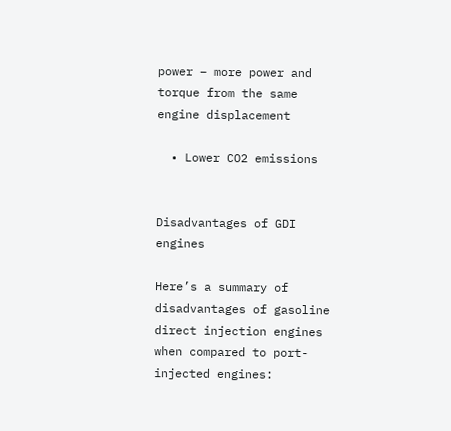power – more power and torque from the same engine displacement

  • Lower CO2 emissions


Disadvantages of GDI engines

Here’s a summary of disadvantages of gasoline direct injection engines when compared to port-injected engines: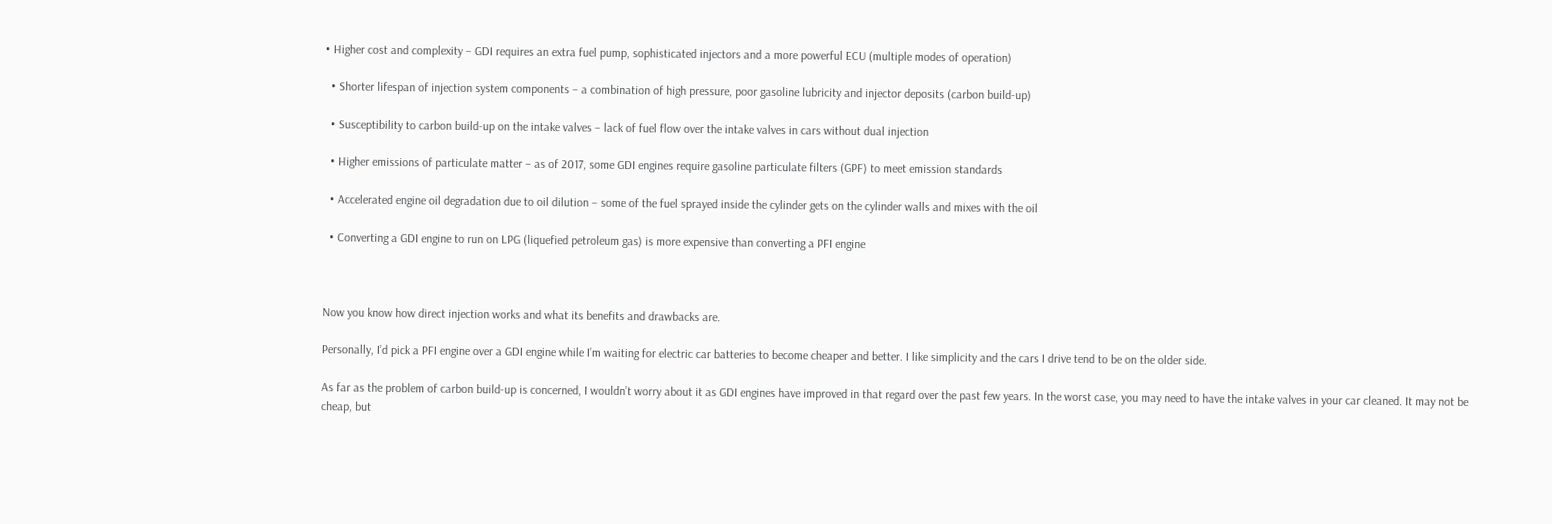• Higher cost and complexity – GDI requires an extra fuel pump, sophisticated injectors and a more powerful ECU (multiple modes of operation)

  • Shorter lifespan of injection system components – a combination of high pressure, poor gasoline lubricity and injector deposits (carbon build-up)

  • Susceptibility to carbon build-up on the intake valves – lack of fuel flow over the intake valves in cars without dual injection

  • Higher emissions of particulate matter – as of 2017, some GDI engines require gasoline particulate filters (GPF) to meet emission standards

  • Accelerated engine oil degradation due to oil dilution – some of the fuel sprayed inside the cylinder gets on the cylinder walls and mixes with the oil

  • Converting a GDI engine to run on LPG (liquefied petroleum gas) is more expensive than converting a PFI engine



Now you know how direct injection works and what its benefits and drawbacks are.

Personally, I’d pick a PFI engine over a GDI engine while I’m waiting for electric car batteries to become cheaper and better. I like simplicity and the cars I drive tend to be on the older side.

As far as the problem of carbon build-up is concerned, I wouldn’t worry about it as GDI engines have improved in that regard over the past few years. In the worst case, you may need to have the intake valves in your car cleaned. It may not be cheap, but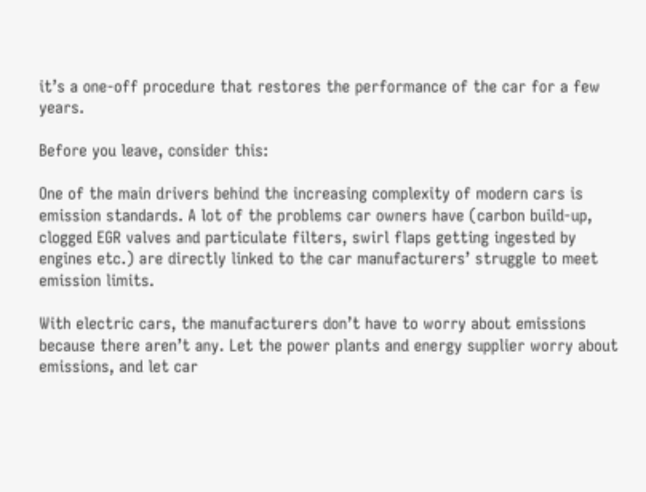it’s a one-off procedure that restores the performance of the car for a few years.

Before you leave, consider this:

One of the main drivers behind the increasing complexity of modern cars is emission standards. A lot of the problems car owners have (carbon build-up, clogged EGR valves and particulate filters, swirl flaps getting ingested by engines etc.) are directly linked to the car manufacturers’ struggle to meet emission limits.

With electric cars, the manufacturers don’t have to worry about emissions because there aren’t any. Let the power plants and energy supplier worry about emissions, and let car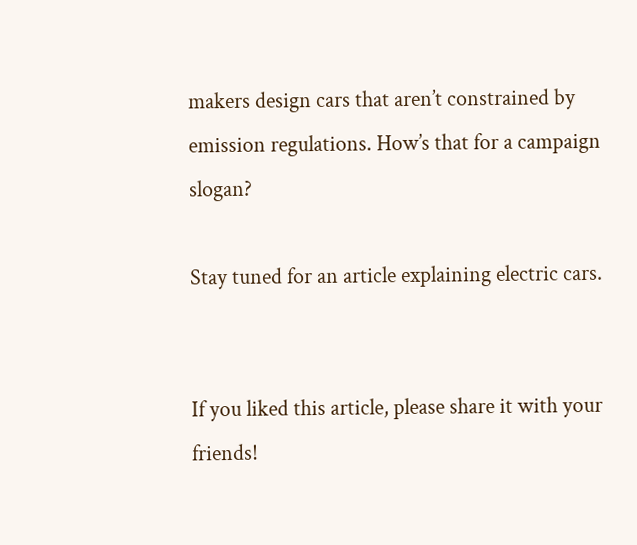makers design cars that aren’t constrained by emission regulations. How’s that for a campaign slogan?

Stay tuned for an article explaining electric cars.


If you liked this article, please share it with your friends!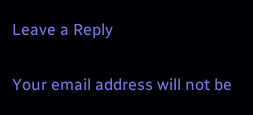Leave a Reply

Your email address will not be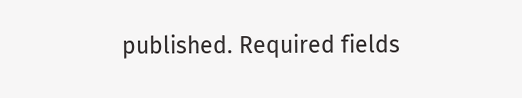published. Required fields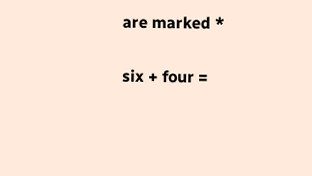are marked *

six + four =